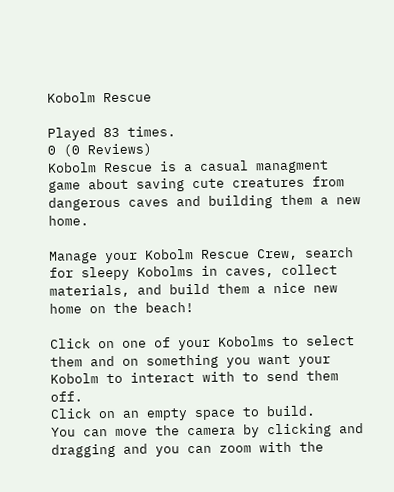Kobolm Rescue

Played 83 times.
0 (0 Reviews)
Kobolm Rescue is a casual managment game about saving cute creatures from dangerous caves and building them a new home.

Manage your Kobolm Rescue Crew, search for sleepy Kobolms in caves, collect materials, and build them a nice new home on the beach!

Click on one of your Kobolms to select them and on something you want your Kobolm to interact with to send them off.
Click on an empty space to build.
You can move the camera by clicking and dragging and you can zoom with the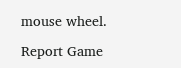mouse wheel.

Report Game